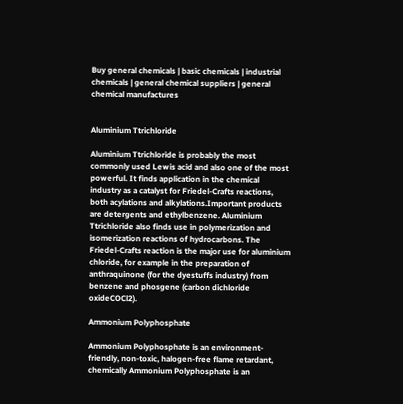Buy general chemicals | basic chemicals | industrial chemicals | general chemical suppliers | general chemical manufactures


Aluminium Ttrichloride

Aluminium Ttrichloride is probably the most commonly used Lewis acid and also one of the most powerful. It finds application in the chemical industry as a catalyst for Friedel-Crafts reactions, both acylations and alkylations.Important products are detergents and ethylbenzene. Aluminium Ttrichloride also finds use in polymerization and isomerization reactions of hydrocarbons. The Friedel-Crafts reaction is the major use for aluminium chloride, for example in the preparation of anthraquinone (for the dyestuffs industry) from benzene and phosgene (carbon dichloride oxideCOCl2).

Ammonium Polyphosphate

Ammonium Polyphosphate is an environment-friendly, non-toxic, halogen-free flame retardant, chemically Ammonium Polyphosphate is an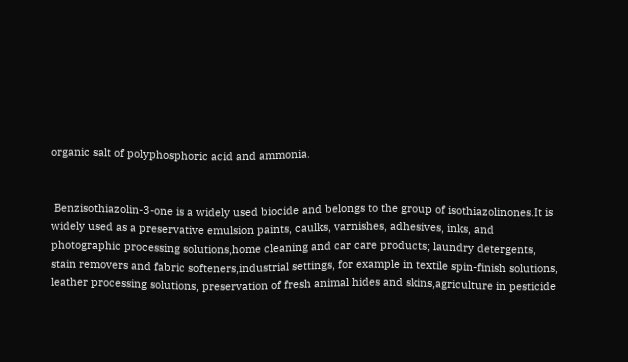organic salt of polyphosphoric acid and ammonia.


 Benzisothiazolin-3-one is a widely used biocide and belongs to the group of isothiazolinones.It is widely used as a preservative emulsion paints, caulks, varnishes, adhesives, inks, and photographic processing solutions,home cleaning and car care products; laundry detergents, stain removers and fabric softeners,industrial settings, for example in textile spin-finish solutions, leather processing solutions, preservation of fresh animal hides and skins,agriculture in pesticide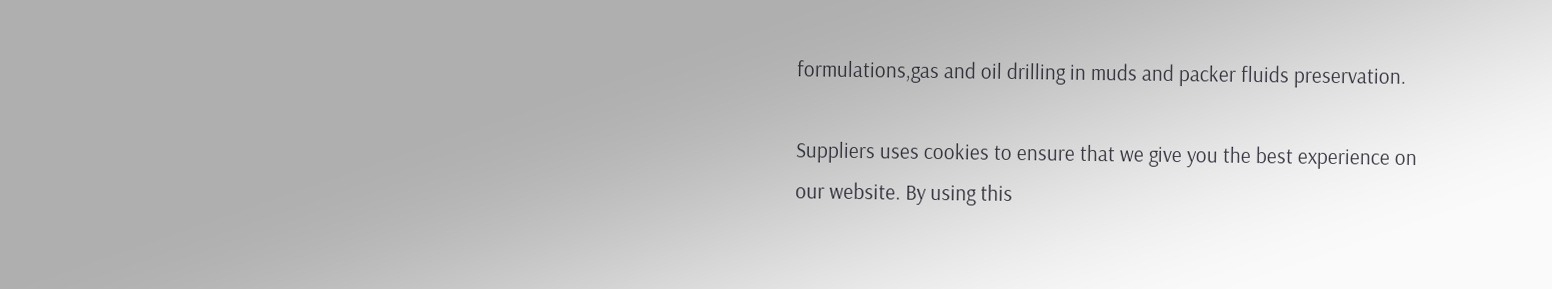formulations,gas and oil drilling in muds and packer fluids preservation.

Suppliers uses cookies to ensure that we give you the best experience on our website. By using this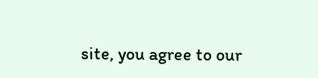site, you agree to our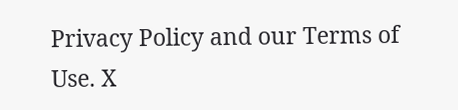Privacy Policy and our Terms of Use. X